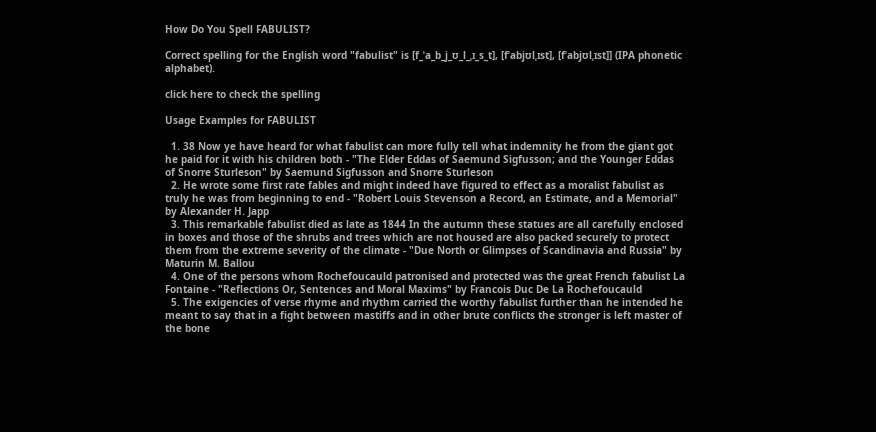How Do You Spell FABULIST?

Correct spelling for the English word "fabulist" is [f_ˈa_b_j_ʊ_l_ˌɪ_s_t], [fˈabjʊlˌɪst], [fˈabjʊlˌɪst]] (IPA phonetic alphabet).

click here to check the spelling

Usage Examples for FABULIST

  1. 38 Now ye have heard for what fabulist can more fully tell what indemnity he from the giant got he paid for it with his children both - "The Elder Eddas of Saemund Sigfusson; and the Younger Eddas of Snorre Sturleson" by Saemund Sigfusson and Snorre Sturleson
  2. He wrote some first rate fables and might indeed have figured to effect as a moralist fabulist as truly he was from beginning to end - "Robert Louis Stevenson a Record, an Estimate, and a Memorial" by Alexander H. Japp
  3. This remarkable fabulist died as late as 1844 In the autumn these statues are all carefully enclosed in boxes and those of the shrubs and trees which are not housed are also packed securely to protect them from the extreme severity of the climate - "Due North or Glimpses of Scandinavia and Russia" by Maturin M. Ballou
  4. One of the persons whom Rochefoucauld patronised and protected was the great French fabulist La Fontaine - "Reflections Or, Sentences and Moral Maxims" by Francois Duc De La Rochefoucauld
  5. The exigencies of verse rhyme and rhythm carried the worthy fabulist further than he intended he meant to say that in a fight between mastiffs and in other brute conflicts the stronger is left master of the bone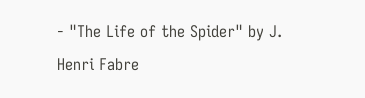- "The Life of the Spider" by J. Henri Fabre